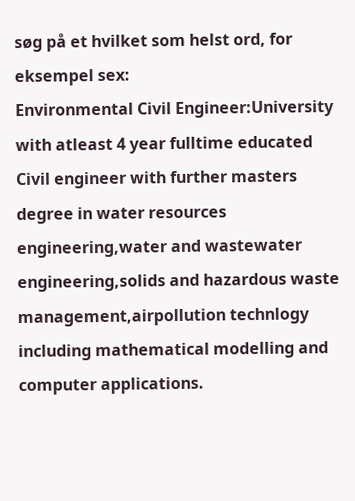søg på et hvilket som helst ord, for eksempel sex:
Environmental Civil Engineer:University with atleast 4 year fulltime educated Civil engineer with further masters degree in water resources engineering,water and wastewater engineering,solids and hazardous waste management,airpollution technlogy including mathematical modelling and computer applications.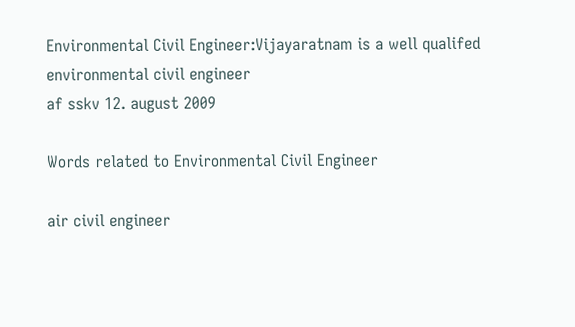Environmental Civil Engineer:Vijayaratnam is a well qualifed environmental civil engineer
af sskv 12. august 2009

Words related to Environmental Civil Engineer

air civil engineer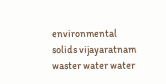environmental solids vijayaratnam waster water water